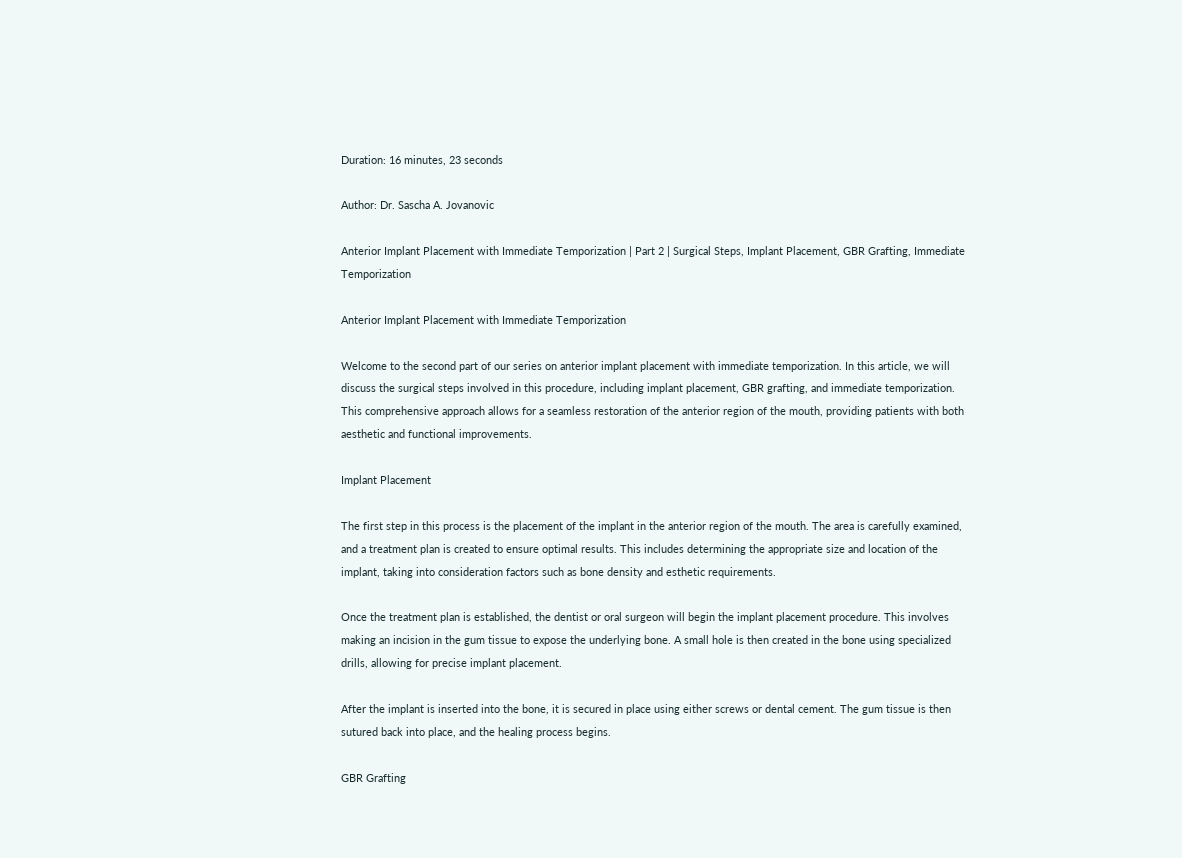Duration: 16 minutes, 23 seconds

Author: Dr. Sascha A. Jovanovic

Anterior Implant Placement with Immediate Temporization | Part 2 | Surgical Steps, Implant Placement, GBR Grafting, Immediate Temporization

Anterior Implant Placement with Immediate Temporization

Welcome to the second part of our series on anterior implant placement with immediate temporization. In this article, we will discuss the surgical steps involved in this procedure, including implant placement, GBR grafting, and immediate temporization. This comprehensive approach allows for a seamless restoration of the anterior region of the mouth, providing patients with both aesthetic and functional improvements.

Implant Placement

The first step in this process is the placement of the implant in the anterior region of the mouth. The area is carefully examined, and a treatment plan is created to ensure optimal results. This includes determining the appropriate size and location of the implant, taking into consideration factors such as bone density and esthetic requirements.

Once the treatment plan is established, the dentist or oral surgeon will begin the implant placement procedure. This involves making an incision in the gum tissue to expose the underlying bone. A small hole is then created in the bone using specialized drills, allowing for precise implant placement.

After the implant is inserted into the bone, it is secured in place using either screws or dental cement. The gum tissue is then sutured back into place, and the healing process begins.

GBR Grafting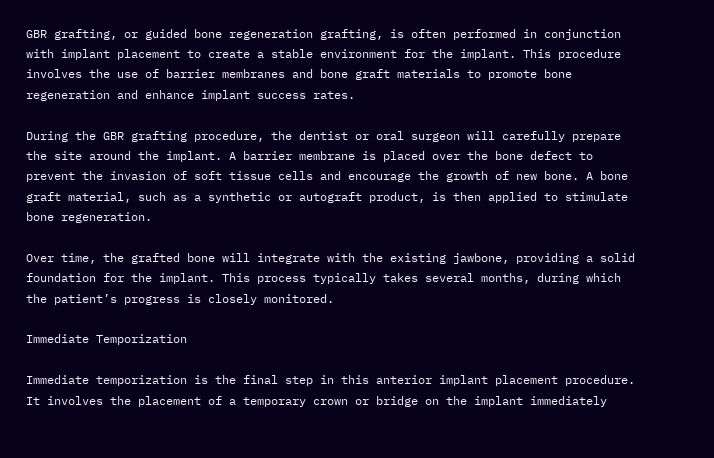GBR grafting, or guided bone regeneration grafting, is often performed in conjunction with implant placement to create a stable environment for the implant. This procedure involves the use of barrier membranes and bone graft materials to promote bone regeneration and enhance implant success rates.

During the GBR grafting procedure, the dentist or oral surgeon will carefully prepare the site around the implant. A barrier membrane is placed over the bone defect to prevent the invasion of soft tissue cells and encourage the growth of new bone. A bone graft material, such as a synthetic or autograft product, is then applied to stimulate bone regeneration.

Over time, the grafted bone will integrate with the existing jawbone, providing a solid foundation for the implant. This process typically takes several months, during which the patient’s progress is closely monitored.

Immediate Temporization

Immediate temporization is the final step in this anterior implant placement procedure. It involves the placement of a temporary crown or bridge on the implant immediately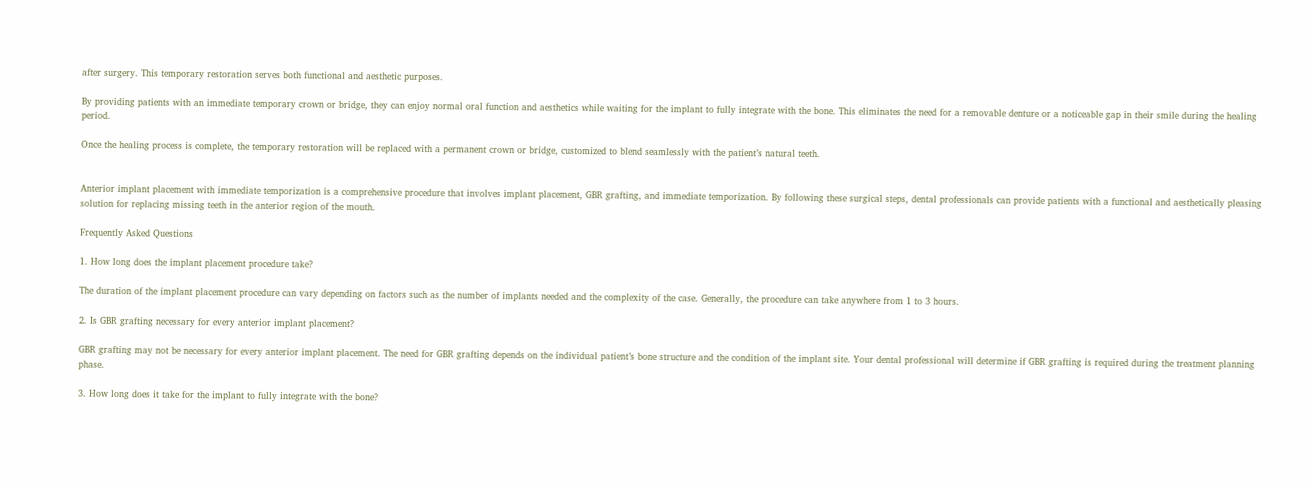after surgery. This temporary restoration serves both functional and aesthetic purposes.

By providing patients with an immediate temporary crown or bridge, they can enjoy normal oral function and aesthetics while waiting for the implant to fully integrate with the bone. This eliminates the need for a removable denture or a noticeable gap in their smile during the healing period.

Once the healing process is complete, the temporary restoration will be replaced with a permanent crown or bridge, customized to blend seamlessly with the patient’s natural teeth.


Anterior implant placement with immediate temporization is a comprehensive procedure that involves implant placement, GBR grafting, and immediate temporization. By following these surgical steps, dental professionals can provide patients with a functional and aesthetically pleasing solution for replacing missing teeth in the anterior region of the mouth.

Frequently Asked Questions

1. How long does the implant placement procedure take?

The duration of the implant placement procedure can vary depending on factors such as the number of implants needed and the complexity of the case. Generally, the procedure can take anywhere from 1 to 3 hours.

2. Is GBR grafting necessary for every anterior implant placement?

GBR grafting may not be necessary for every anterior implant placement. The need for GBR grafting depends on the individual patient’s bone structure and the condition of the implant site. Your dental professional will determine if GBR grafting is required during the treatment planning phase.

3. How long does it take for the implant to fully integrate with the bone?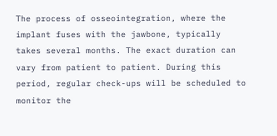The process of osseointegration, where the implant fuses with the jawbone, typically takes several months. The exact duration can vary from patient to patient. During this period, regular check-ups will be scheduled to monitor the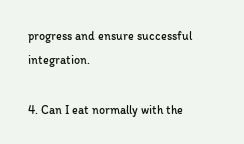progress and ensure successful integration.

4. Can I eat normally with the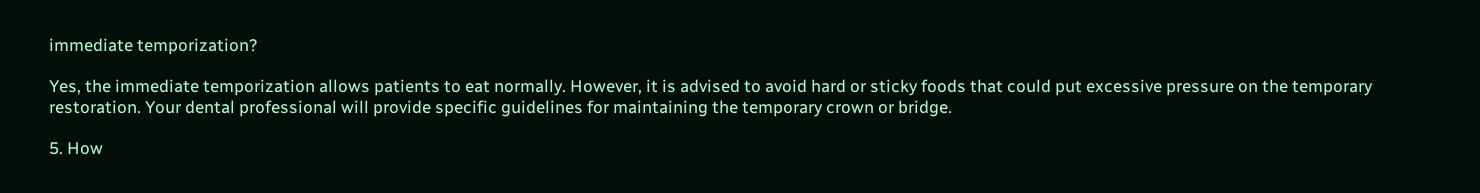immediate temporization?

Yes, the immediate temporization allows patients to eat normally. However, it is advised to avoid hard or sticky foods that could put excessive pressure on the temporary restoration. Your dental professional will provide specific guidelines for maintaining the temporary crown or bridge.

5. How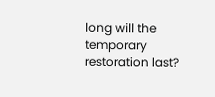long will the temporary restoration last?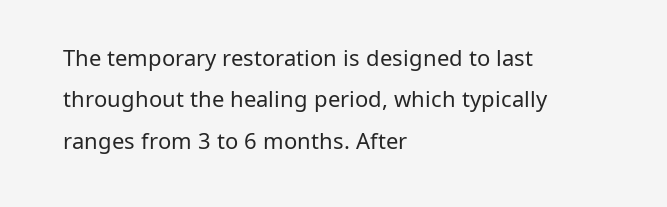The temporary restoration is designed to last throughout the healing period, which typically ranges from 3 to 6 months. After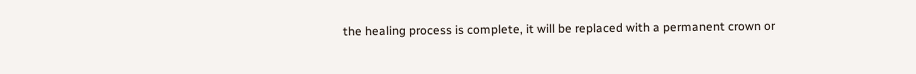the healing process is complete, it will be replaced with a permanent crown or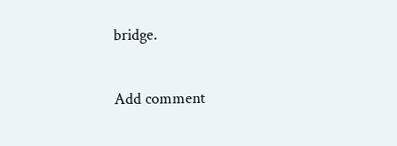bridge.

Add comment